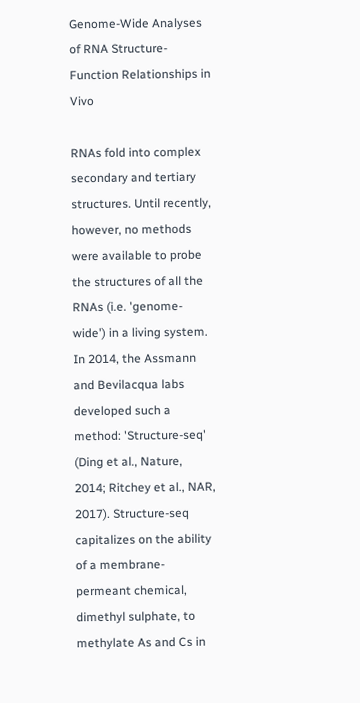Genome-Wide Analyses of RNA Structure-Function Relationships in Vivo

RNAs fold into complex secondary and tertiary structures. Until recently, however, no methods were available to probe the structures of all the RNAs (i.e. 'genome-wide') in a living system. In 2014, the Assmann and Bevilacqua labs developed such a method: 'Structure-seq' (Ding et al., Nature, 2014; Ritchey et al., NAR, 2017). Structure-seq capitalizes on the ability of a membrane-permeant chemical, dimethyl sulphate, to methylate As and Cs in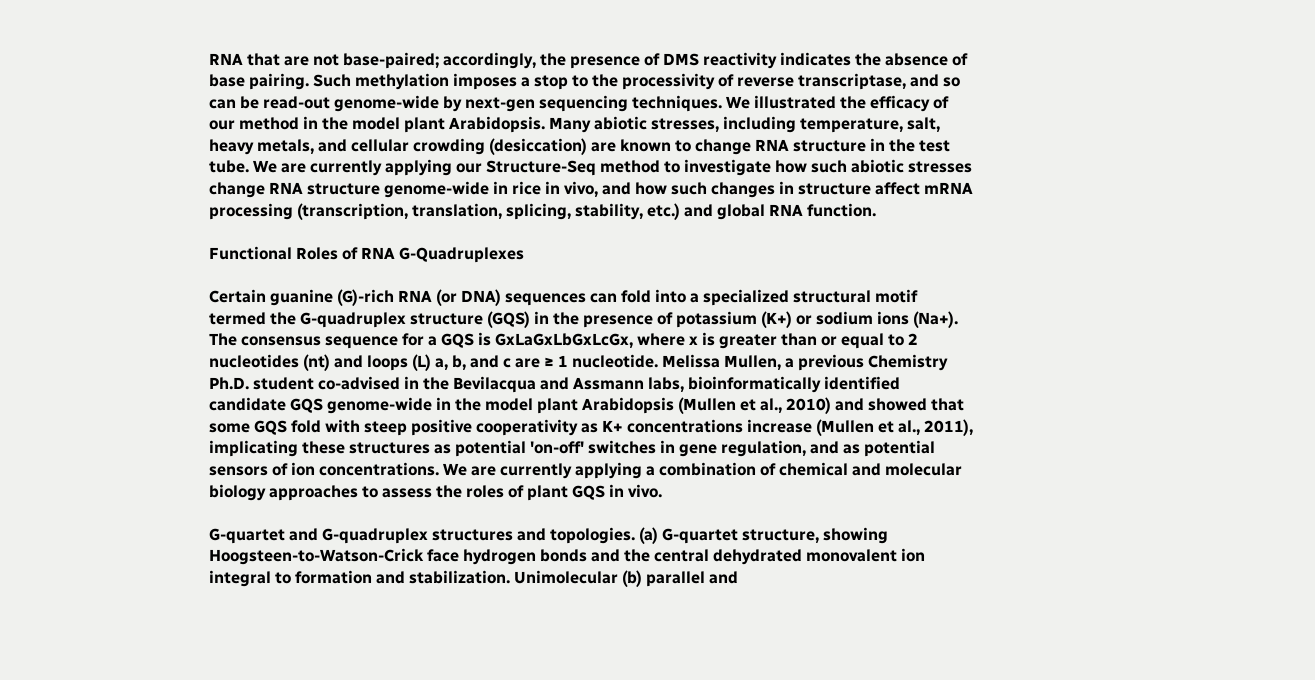RNA that are not base-paired; accordingly, the presence of DMS reactivity indicates the absence of base pairing. Such methylation imposes a stop to the processivity of reverse transcriptase, and so can be read-out genome-wide by next-gen sequencing techniques. We illustrated the efficacy of our method in the model plant Arabidopsis. Many abiotic stresses, including temperature, salt, heavy metals, and cellular crowding (desiccation) are known to change RNA structure in the test tube. We are currently applying our Structure-Seq method to investigate how such abiotic stresses change RNA structure genome-wide in rice in vivo, and how such changes in structure affect mRNA processing (transcription, translation, splicing, stability, etc.) and global RNA function.

Functional Roles of RNA G-Quadruplexes

Certain guanine (G)-rich RNA (or DNA) sequences can fold into a specialized structural motif termed the G-quadruplex structure (GQS) in the presence of potassium (K+) or sodium ions (Na+). The consensus sequence for a GQS is GxLaGxLbGxLcGx, where x is greater than or equal to 2 nucleotides (nt) and loops (L) a, b, and c are ≥ 1 nucleotide. Melissa Mullen, a previous Chemistry Ph.D. student co-advised in the Bevilacqua and Assmann labs, bioinformatically identified candidate GQS genome-wide in the model plant Arabidopsis (Mullen et al., 2010) and showed that some GQS fold with steep positive cooperativity as K+ concentrations increase (Mullen et al., 2011), implicating these structures as potential 'on-off' switches in gene regulation, and as potential sensors of ion concentrations. We are currently applying a combination of chemical and molecular biology approaches to assess the roles of plant GQS in vivo.

G-quartet and G-quadruplex structures and topologies. (a) G-quartet structure, showing Hoogsteen-to-Watson-Crick face hydrogen bonds and the central dehydrated monovalent ion integral to formation and stabilization. Unimolecular (b) parallel and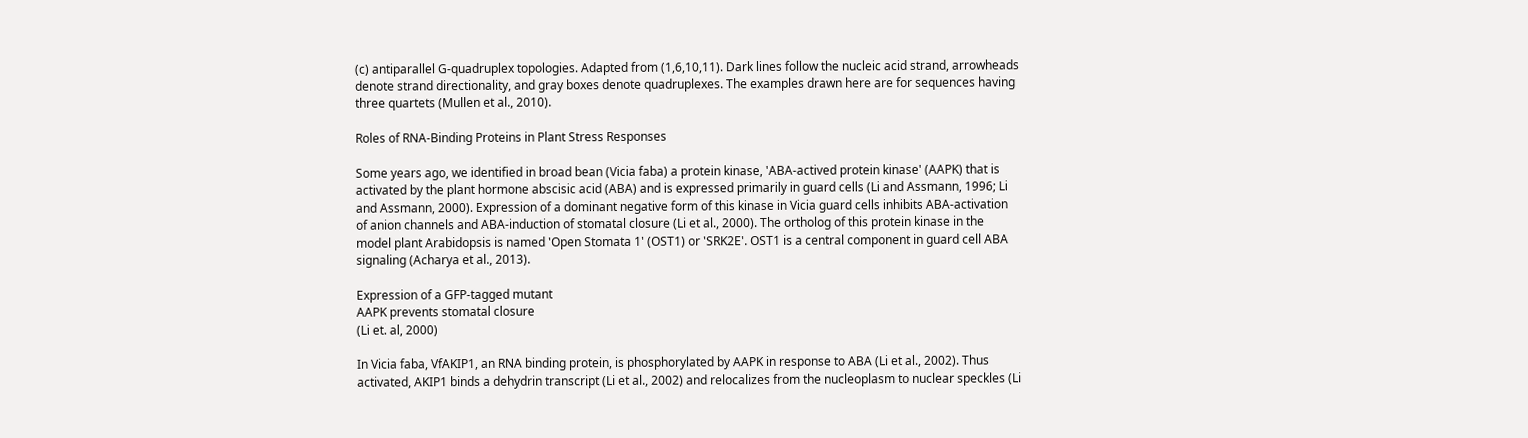(c) antiparallel G-quadruplex topologies. Adapted from (1,6,10,11). Dark lines follow the nucleic acid strand, arrowheads denote strand directionality, and gray boxes denote quadruplexes. The examples drawn here are for sequences having three quartets (Mullen et al., 2010).

Roles of RNA-Binding Proteins in Plant Stress Responses

Some years ago, we identified in broad bean (Vicia faba) a protein kinase, 'ABA-actived protein kinase' (AAPK) that is activated by the plant hormone abscisic acid (ABA) and is expressed primarily in guard cells (Li and Assmann, 1996; Li and Assmann, 2000). Expression of a dominant negative form of this kinase in Vicia guard cells inhibits ABA-activation of anion channels and ABA-induction of stomatal closure (Li et al., 2000). The ortholog of this protein kinase in the model plant Arabidopsis is named 'Open Stomata 1' (OST1) or 'SRK2E'. OST1 is a central component in guard cell ABA signaling (Acharya et al., 2013).

Expression of a GFP-tagged mutant
AAPK prevents stomatal closure
(Li et. al, 2000)

In Vicia faba, VfAKIP1, an RNA binding protein, is phosphorylated by AAPK in response to ABA (Li et al., 2002). Thus activated, AKIP1 binds a dehydrin transcript (Li et al., 2002) and relocalizes from the nucleoplasm to nuclear speckles (Li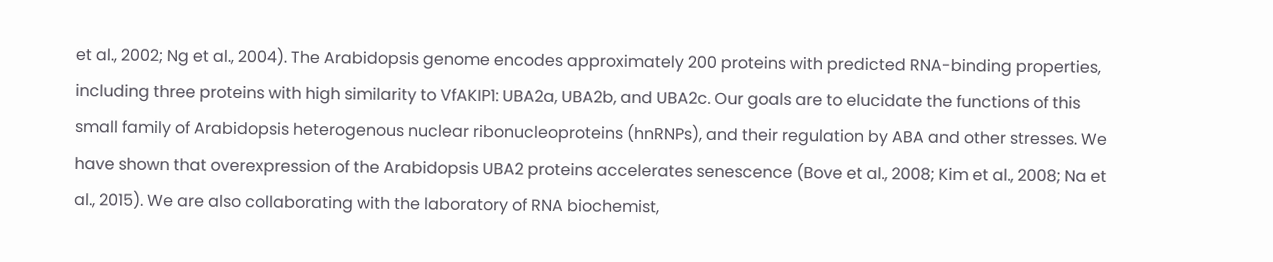et al., 2002; Ng et al., 2004). The Arabidopsis genome encodes approximately 200 proteins with predicted RNA-binding properties, including three proteins with high similarity to VfAKIP1: UBA2a, UBA2b, and UBA2c. Our goals are to elucidate the functions of this small family of Arabidopsis heterogenous nuclear ribonucleoproteins (hnRNPs), and their regulation by ABA and other stresses. We have shown that overexpression of the Arabidopsis UBA2 proteins accelerates senescence (Bove et al., 2008; Kim et al., 2008; Na et al., 2015). We are also collaborating with the laboratory of RNA biochemist,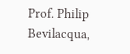Prof. Philip Bevilacqua,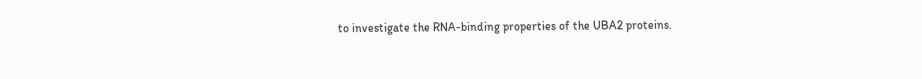to investigate the RNA-binding properties of the UBA2 proteins.